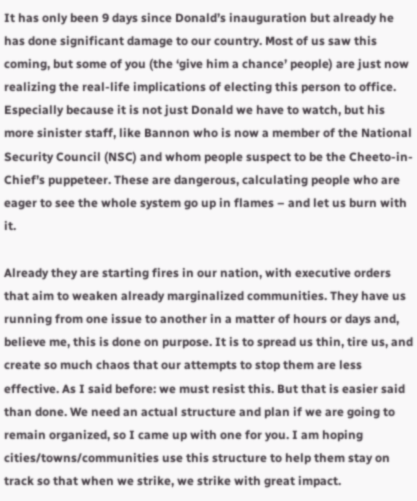It has only been 9 days since Donald’s inauguration but already he has done significant damage to our country. Most of us saw this coming, but some of you (the ‘give him a chance’ people) are just now realizing the real-life implications of electing this person to office. Especially because it is not just Donald we have to watch, but his more sinister staff, like Bannon who is now a member of the National Security Council (NSC) and whom people suspect to be the Cheeto-in-Chief’s puppeteer. These are dangerous, calculating people who are eager to see the whole system go up in flames – and let us burn with it.

Already they are starting fires in our nation, with executive orders that aim to weaken already marginalized communities. They have us running from one issue to another in a matter of hours or days and, believe me, this is done on purpose. It is to spread us thin, tire us, and create so much chaos that our attempts to stop them are less effective. As I said before: we must resist this. But that is easier said than done. We need an actual structure and plan if we are going to remain organized, so I came up with one for you. I am hoping cities/towns/communities use this structure to help them stay on track so that when we strike, we strike with great impact.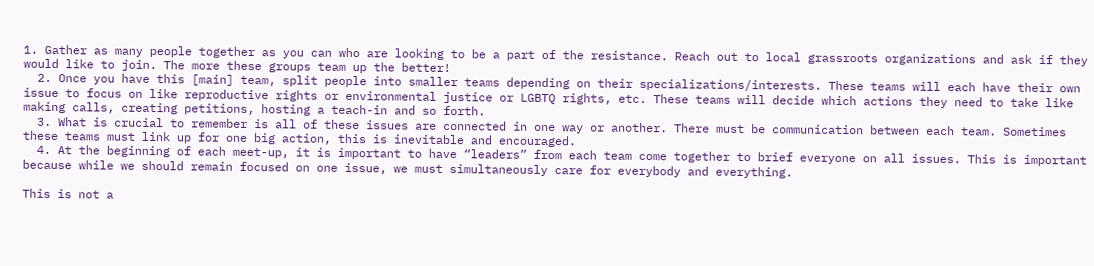1. Gather as many people together as you can who are looking to be a part of the resistance. Reach out to local grassroots organizations and ask if they would like to join. The more these groups team up the better!
  2. Once you have this [main] team, split people into smaller teams depending on their specializations/interests. These teams will each have their own issue to focus on like reproductive rights or environmental justice or LGBTQ rights, etc. These teams will decide which actions they need to take like making calls, creating petitions, hosting a teach-in and so forth.
  3. What is crucial to remember is all of these issues are connected in one way or another. There must be communication between each team. Sometimes these teams must link up for one big action, this is inevitable and encouraged.
  4. At the beginning of each meet-up, it is important to have “leaders” from each team come together to brief everyone on all issues. This is important because while we should remain focused on one issue, we must simultaneously care for everybody and everything.

This is not a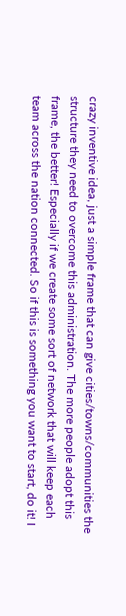crazy inventive idea, just a simple frame that can give cities/towns/communities the structure they need to overcome this administration. The more people adopt this frame, the better! Especially if we create some sort of network that will keep each team across the nation connected. So if this is something you want to start, do it! I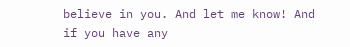believe in you. And let me know! And if you have any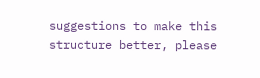suggestions to make this structure better, please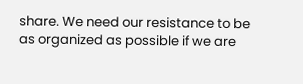share. We need our resistance to be as organized as possible if we are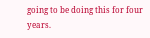going to be doing this for four years.